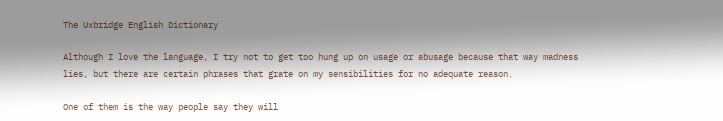The Uxbridge English Dictionary

Although I love the language, I try not to get too hung up on usage or abusage because that way madness lies, but there are certain phrases that grate on my sensibilities for no adequate reason.

One of them is the way people say they will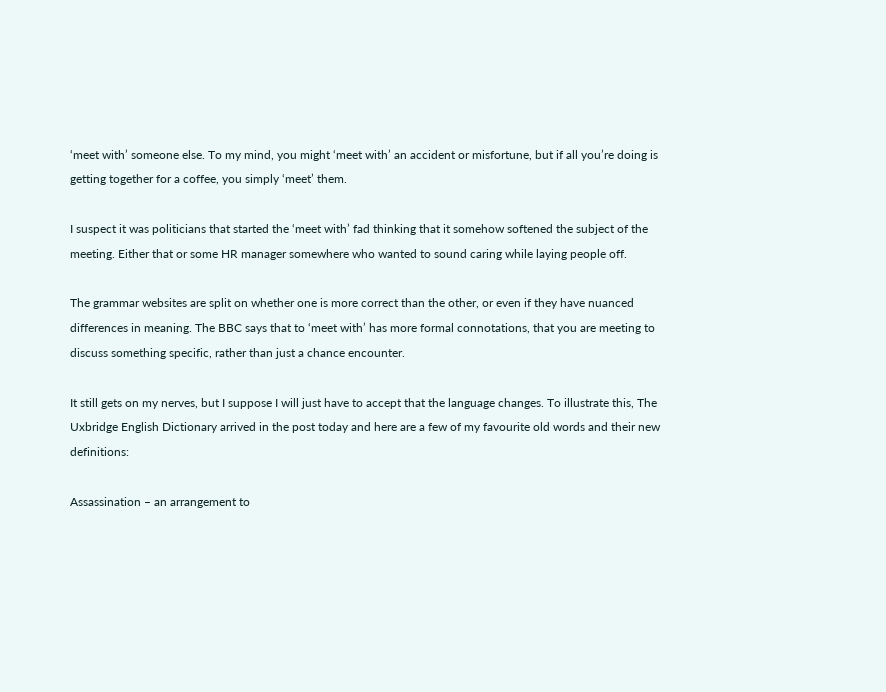‘meet with’ someone else. To my mind, you might ‘meet with’ an accident or misfortune, but if all you’re doing is getting together for a coffee, you simply ‘meet’ them.

I suspect it was politicians that started the ‘meet with’ fad thinking that it somehow softened the subject of the meeting. Either that or some HR manager somewhere who wanted to sound caring while laying people off.

The grammar websites are split on whether one is more correct than the other, or even if they have nuanced differences in meaning. The BBC says that to ‘meet with’ has more formal connotations, that you are meeting to discuss something specific, rather than just a chance encounter.

It still gets on my nerves, but I suppose I will just have to accept that the language changes. To illustrate this, The Uxbridge English Dictionary arrived in the post today and here are a few of my favourite old words and their new definitions:

Assassination – an arrangement to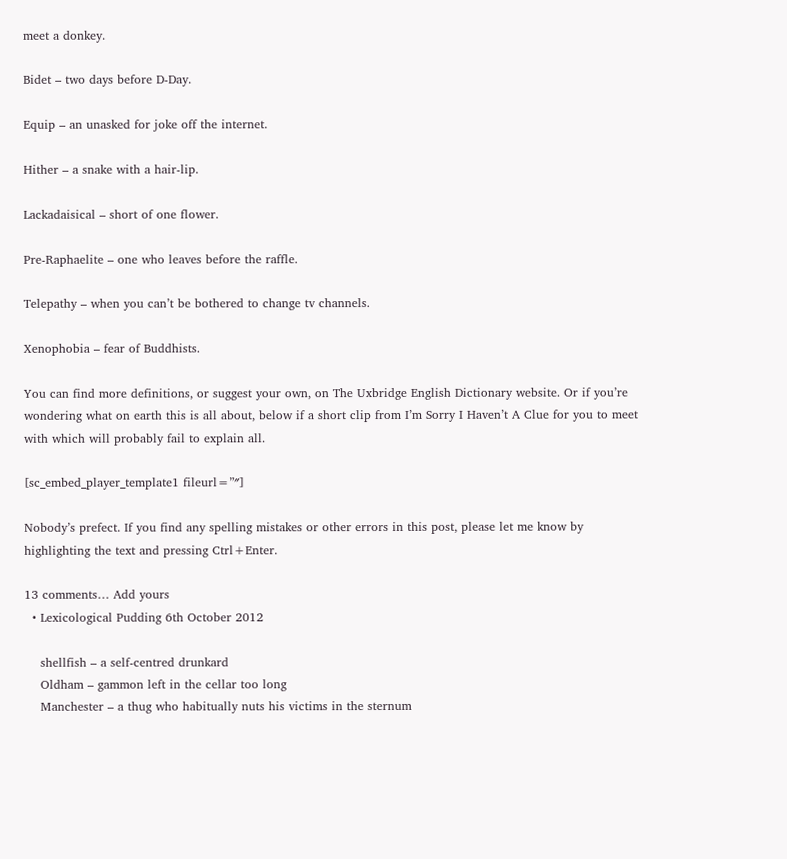meet a donkey.

Bidet – two days before D-Day.

Equip – an unasked for joke off the internet.

Hither – a snake with a hair-lip.

Lackadaisical – short of one flower.

Pre-Raphaelite – one who leaves before the raffle.

Telepathy – when you can’t be bothered to change tv channels.

Xenophobia – fear of Buddhists.

You can find more definitions, or suggest your own, on The Uxbridge English Dictionary website. Or if you’re wondering what on earth this is all about, below if a short clip from I’m Sorry I Haven’t A Clue for you to meet with which will probably fail to explain all.

[sc_embed_player_template1 fileurl=”″]

Nobody’s prefect. If you find any spelling mistakes or other errors in this post, please let me know by highlighting the text and pressing Ctrl+Enter.

13 comments… Add yours
  • Lexicological Pudding 6th October 2012

    shellfish – a self-centred drunkard
    Oldham – gammon left in the cellar too long
    Manchester – a thug who habitually nuts his victims in the sternum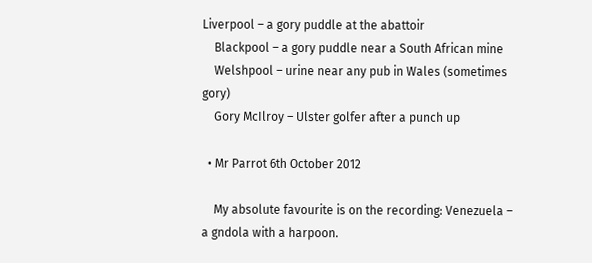Liverpool – a gory puddle at the abattoir
    Blackpool – a gory puddle near a South African mine
    Welshpool – urine near any pub in Wales (sometimes gory)
    Gory McIlroy – Ulster golfer after a punch up

  • Mr Parrot 6th October 2012

    My absolute favourite is on the recording: Venezuela – a gndola with a harpoon.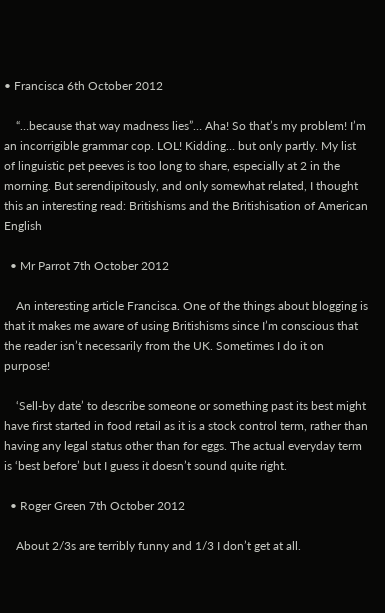• Francisca 6th October 2012

    “…because that way madness lies”… Aha! So that’s my problem! I’m an incorrigible grammar cop. LOL! Kidding… but only partly. My list of linguistic pet peeves is too long to share, especially at 2 in the morning. But serendipitously, and only somewhat related, I thought this an interesting read: Britishisms and the Britishisation of American English

  • Mr Parrot 7th October 2012

    An interesting article Francisca. One of the things about blogging is that it makes me aware of using Britishisms since I’m conscious that the reader isn’t necessarily from the UK. Sometimes I do it on purpose!

    ‘Sell-by date’ to describe someone or something past its best might have first started in food retail as it is a stock control term, rather than having any legal status other than for eggs. The actual everyday term is ‘best before’ but I guess it doesn’t sound quite right.

  • Roger Green 7th October 2012

    About 2/3s are terribly funny and 1/3 I don’t get at all.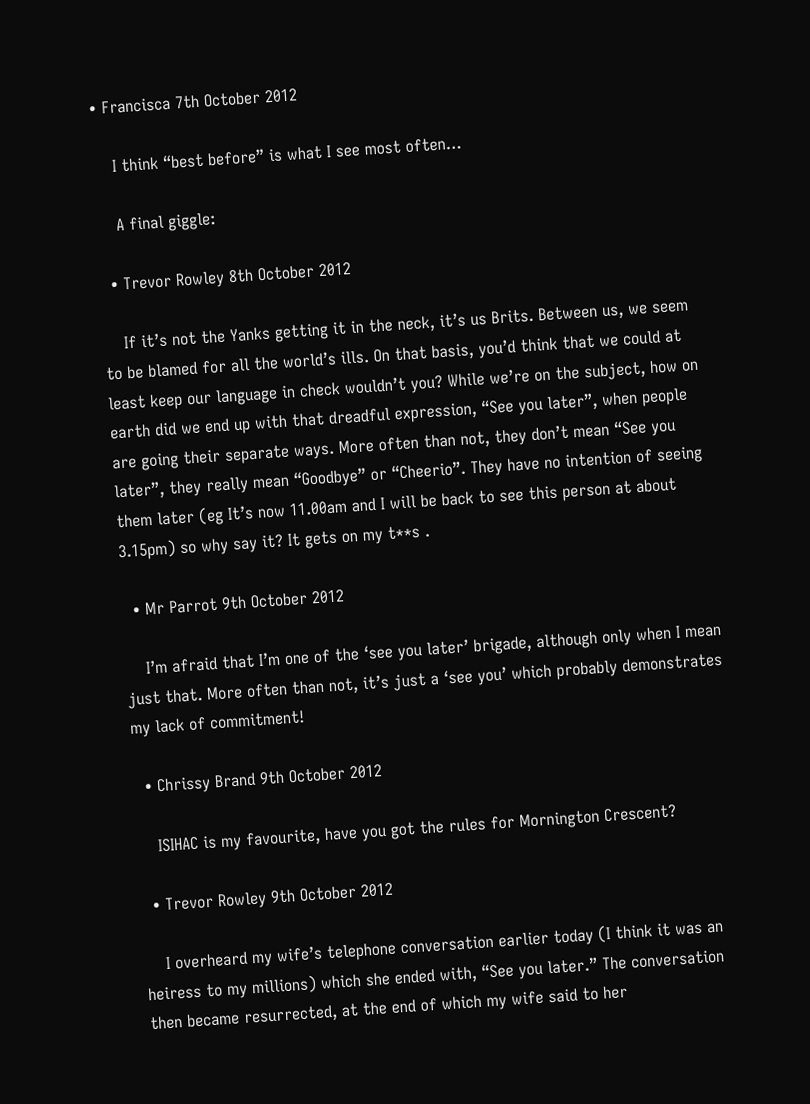• Francisca 7th October 2012

    I think “best before” is what I see most often…

    A final giggle:

  • Trevor Rowley 8th October 2012

    If it’s not the Yanks getting it in the neck, it’s us Brits. Between us, we seem to be blamed for all the world’s ills. On that basis, you’d think that we could at least keep our language in check wouldn’t you? While we’re on the subject, how on earth did we end up with that dreadful expression, “See you later”, when people are going their separate ways. More often than not, they don’t mean “See you later”, they really mean “Goodbye” or “Cheerio”. They have no intention of seeing them later (eg It’s now 11.00am and I will be back to see this person at about 3.15pm) so why say it? It gets on my t**s .

  • Mr Parrot 9th October 2012

    I’m afraid that I’m one of the ‘see you later’ brigade, although only when I mean just that. More often than not, it’s just a ‘see you’ which probably demonstrates my lack of commitment!

  • Chrissy Brand 9th October 2012

    ISIHAC is my favourite, have you got the rules for Mornington Crescent?

  • Trevor Rowley 9th October 2012

    I overheard my wife’s telephone conversation earlier today (I think it was an heiress to my millions) which she ended with, “See you later.” The conversation then became resurrected, at the end of which my wife said to her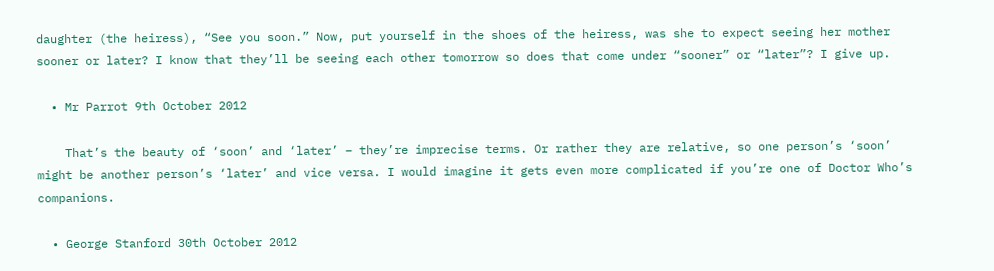daughter (the heiress), “See you soon.” Now, put yourself in the shoes of the heiress, was she to expect seeing her mother sooner or later? I know that they’ll be seeing each other tomorrow so does that come under “sooner” or “later”? I give up.

  • Mr Parrot 9th October 2012

    That’s the beauty of ‘soon’ and ‘later’ – they’re imprecise terms. Or rather they are relative, so one person’s ‘soon’ might be another person’s ‘later’ and vice versa. I would imagine it gets even more complicated if you’re one of Doctor Who’s companions.

  • George Stanford 30th October 2012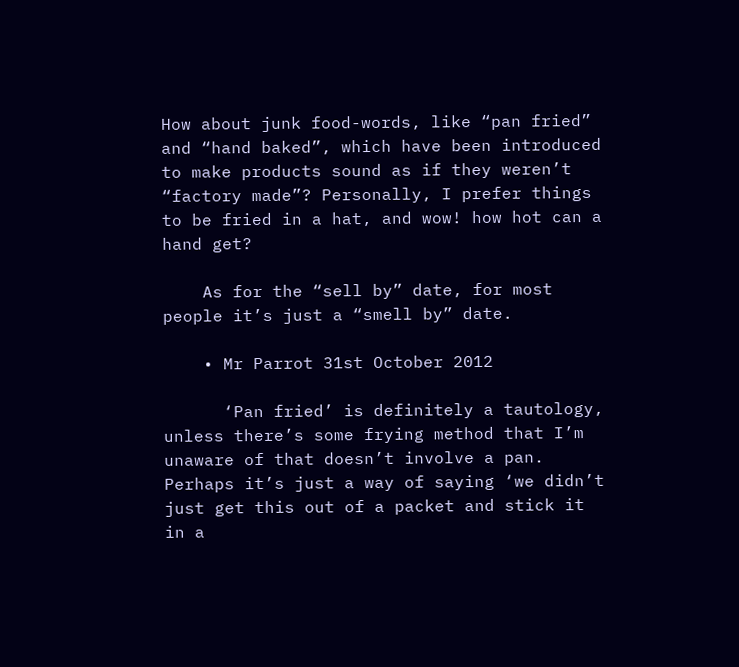How about junk food-words, like “pan fried” and “hand baked”, which have been introduced to make products sound as if they weren’t “factory made”? Personally, I prefer things to be fried in a hat, and wow! how hot can a hand get?

    As for the “sell by” date, for most people it’s just a “smell by” date.

    • Mr Parrot 31st October 2012

      ‘Pan fried’ is definitely a tautology, unless there’s some frying method that I’m unaware of that doesn’t involve a pan. Perhaps it’s just a way of saying ‘we didn’t just get this out of a packet and stick it in a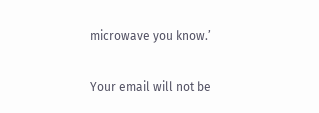microwave you know.’


Your email will not be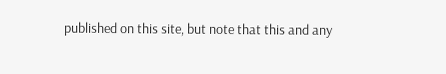published on this site, but note that this and any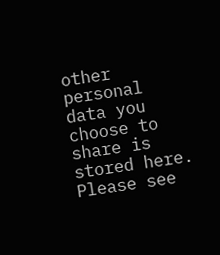other personal data you choose to share is stored here. Please see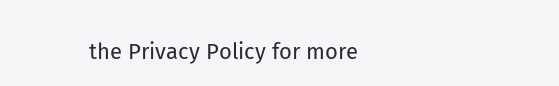the Privacy Policy for more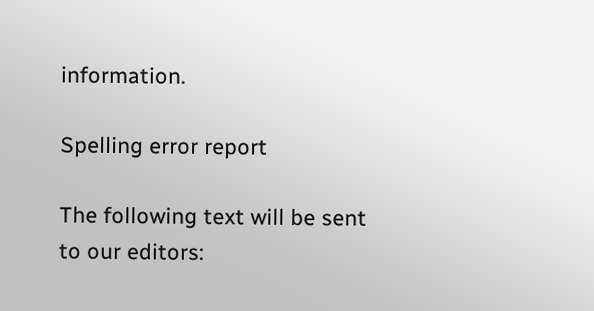information.

Spelling error report

The following text will be sent to our editors: